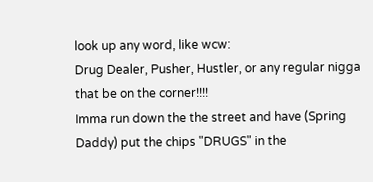look up any word, like wcw:
Drug Dealer, Pusher, Hustler, or any regular nigga that be on the corner!!!!
Imma run down the the street and have (Spring Daddy) put the chips "DRUGS" in the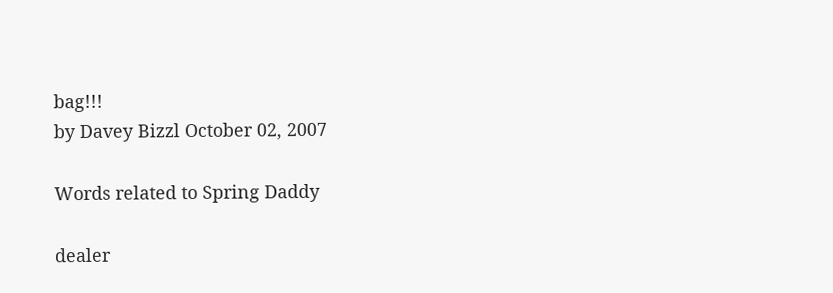bag!!!
by Davey Bizzl October 02, 2007

Words related to Spring Daddy

dealer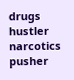drugs hustler narcotics pusher